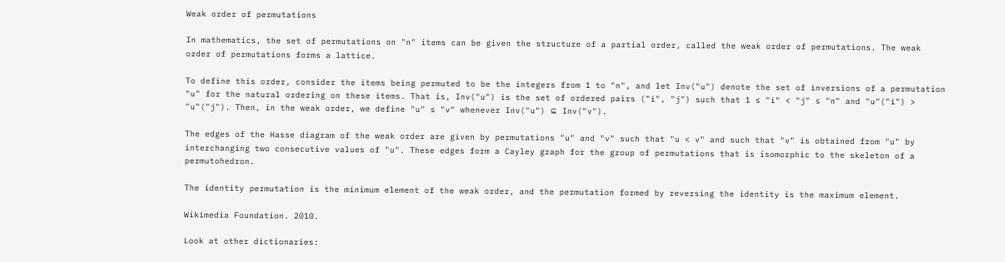Weak order of permutations

In mathematics, the set of permutations on "n" items can be given the structure of a partial order, called the weak order of permutations. The weak order of permutations forms a lattice.

To define this order, consider the items being permuted to be the integers from 1 to "n", and let Inv("u") denote the set of inversions of a permutation "u" for the natural ordering on these items. That is, Inv("u") is the set of ordered pairs ("i", "j") such that 1 ≤ "i" < "j" ≤ "n" and "u"("i") > "u"("j"). Then, in the weak order, we define "u" ≤ "v" whenever Inv("u") ⊆ Inv("v").

The edges of the Hasse diagram of the weak order are given by permutations "u" and "v" such that "u < v" and such that "v" is obtained from "u" by interchanging two consecutive values of "u". These edges form a Cayley graph for the group of permutations that is isomorphic to the skeleton of a permutohedron.

The identity permutation is the minimum element of the weak order, and the permutation formed by reversing the identity is the maximum element.

Wikimedia Foundation. 2010.

Look at other dictionaries: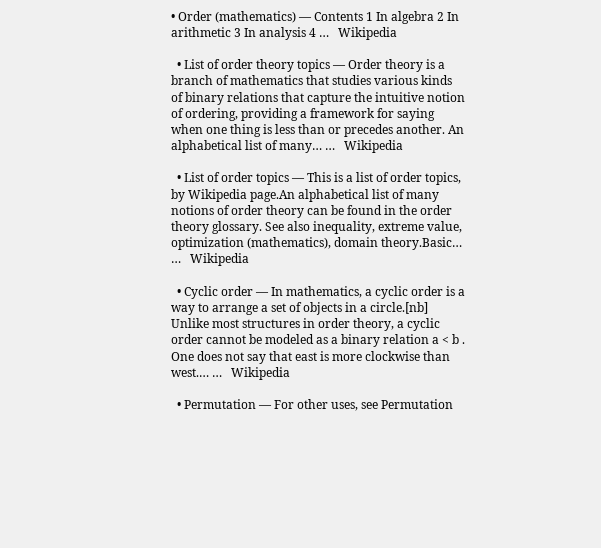• Order (mathematics) — Contents 1 In algebra 2 In arithmetic 3 In analysis 4 …   Wikipedia

  • List of order theory topics — Order theory is a branch of mathematics that studies various kinds of binary relations that capture the intuitive notion of ordering, providing a framework for saying when one thing is less than or precedes another. An alphabetical list of many… …   Wikipedia

  • List of order topics — This is a list of order topics, by Wikipedia page.An alphabetical list of many notions of order theory can be found in the order theory glossary. See also inequality, extreme value, optimization (mathematics), domain theory.Basic… …   Wikipedia

  • Cyclic order — In mathematics, a cyclic order is a way to arrange a set of objects in a circle.[nb] Unlike most structures in order theory, a cyclic order cannot be modeled as a binary relation a < b . One does not say that east is more clockwise than west.… …   Wikipedia

  • Permutation — For other uses, see Permutation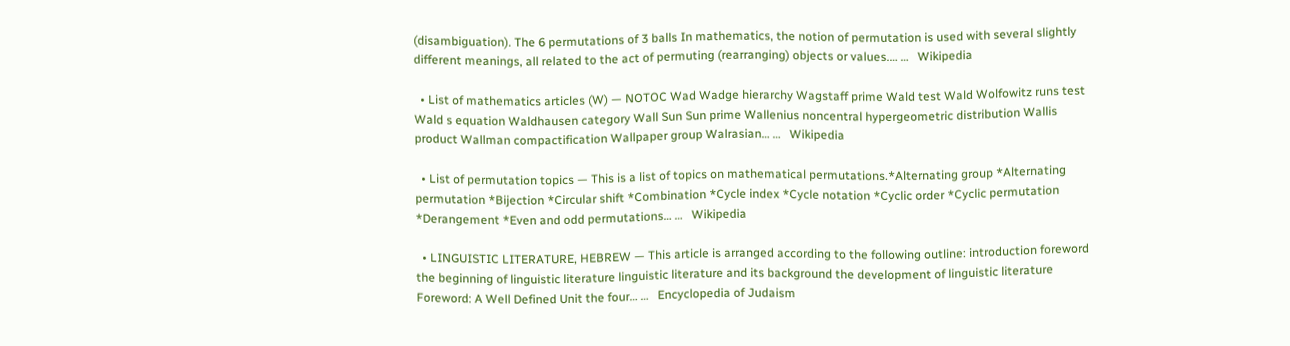(disambiguation). The 6 permutations of 3 balls In mathematics, the notion of permutation is used with several slightly different meanings, all related to the act of permuting (rearranging) objects or values.… …   Wikipedia

  • List of mathematics articles (W) — NOTOC Wad Wadge hierarchy Wagstaff prime Wald test Wald Wolfowitz runs test Wald s equation Waldhausen category Wall Sun Sun prime Wallenius noncentral hypergeometric distribution Wallis product Wallman compactification Wallpaper group Walrasian… …   Wikipedia

  • List of permutation topics — This is a list of topics on mathematical permutations.*Alternating group *Alternating permutation *Bijection *Circular shift *Combination *Cycle index *Cycle notation *Cyclic order *Cyclic permutation *Derangement *Even and odd permutations… …   Wikipedia

  • LINGUISTIC LITERATURE, HEBREW — This article is arranged according to the following outline: introduction foreword the beginning of linguistic literature linguistic literature and its background the development of linguistic literature Foreword: A Well Defined Unit the four… …   Encyclopedia of Judaism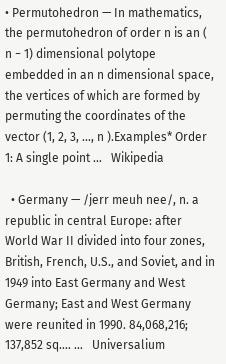• Permutohedron — In mathematics, the permutohedron of order n is an ( n − 1) dimensional polytope embedded in an n dimensional space, the vertices of which are formed by permuting the coordinates of the vector (1, 2, 3, ..., n ).Examples* Order 1: A single point …   Wikipedia

  • Germany — /jerr meuh nee/, n. a republic in central Europe: after World War II divided into four zones, British, French, U.S., and Soviet, and in 1949 into East Germany and West Germany; East and West Germany were reunited in 1990. 84,068,216; 137,852 sq.… …   Universalium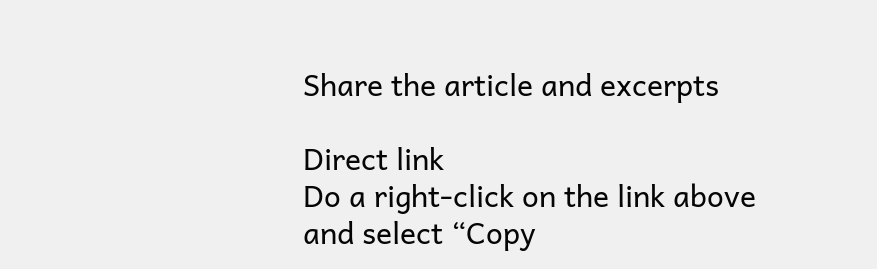Share the article and excerpts

Direct link
Do a right-click on the link above
and select “Copy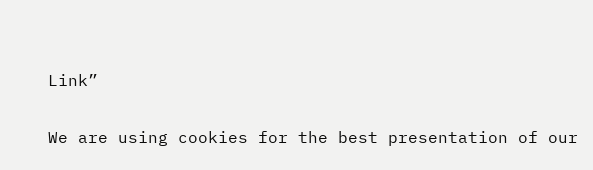Link”

We are using cookies for the best presentation of our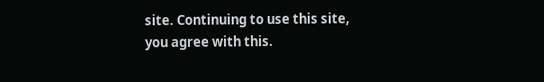site. Continuing to use this site, you agree with this.